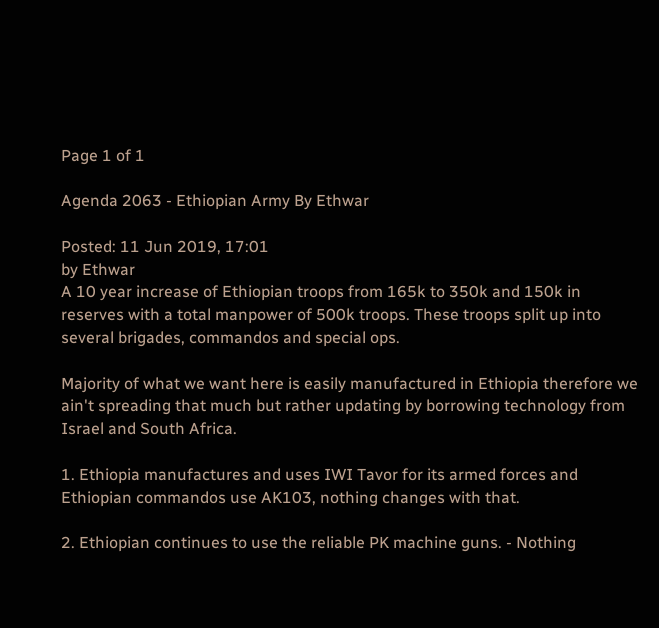Page 1 of 1

Agenda 2063 - Ethiopian Army By Ethwar

Posted: 11 Jun 2019, 17:01
by Ethwar
A 10 year increase of Ethiopian troops from 165k to 350k and 150k in reserves with a total manpower of 500k troops. These troops split up into several brigades, commandos and special ops.

Majority of what we want here is easily manufactured in Ethiopia therefore we ain't spreading that much but rather updating by borrowing technology from Israel and South Africa.

1. Ethiopia manufactures and uses IWI Tavor for its armed forces and Ethiopian commandos use AK103, nothing changes with that.

2. Ethiopian continues to use the reliable PK machine guns. - Nothing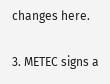changes here.

3. METEC signs a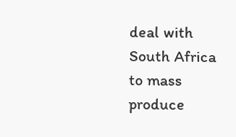deal with South Africa to mass produce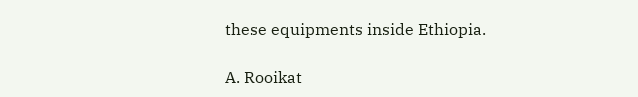these equipments inside Ethiopia.

A. Rooikat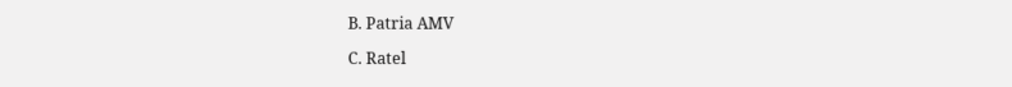B. Patria AMV

C. Ratel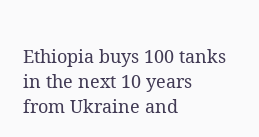Ethiopia buys 100 tanks in the next 10 years from Ukraine and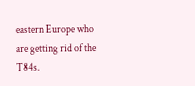eastern Europe who are getting rid of the T84s.